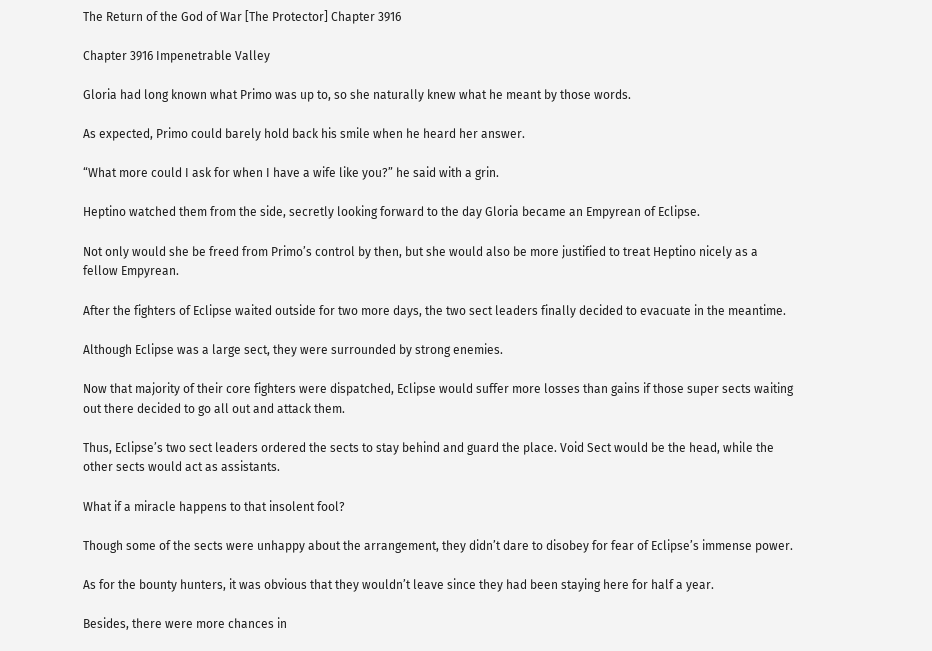The Return of the God of War [The Protector] Chapter 3916

Chapter 3916 Impenetrable Valley

Gloria had long known what Primo was up to, so she naturally knew what he meant by those words.

As expected, Primo could barely hold back his smile when he heard her answer.

“What more could I ask for when I have a wife like you?” he said with a grin.

Heptino watched them from the side, secretly looking forward to the day Gloria became an Empyrean of Eclipse.

Not only would she be freed from Primo’s control by then, but she would also be more justified to treat Heptino nicely as a fellow Empyrean.

After the fighters of Eclipse waited outside for two more days, the two sect leaders finally decided to evacuate in the meantime.

Although Eclipse was a large sect, they were surrounded by strong enemies.

Now that majority of their core fighters were dispatched, Eclipse would suffer more losses than gains if those super sects waiting out there decided to go all out and attack them.

Thus, Eclipse’s two sect leaders ordered the sects to stay behind and guard the place. Void Sect would be the head, while the other sects would act as assistants.

What if a miracle happens to that insolent fool?

Though some of the sects were unhappy about the arrangement, they didn’t dare to disobey for fear of Eclipse’s immense power.

As for the bounty hunters, it was obvious that they wouldn’t leave since they had been staying here for half a year.

Besides, there were more chances in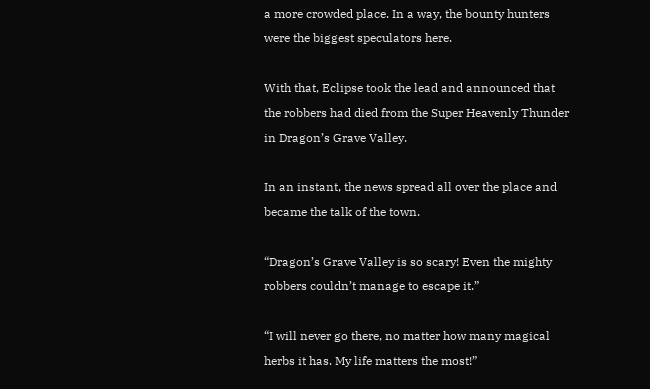a more crowded place. In a way, the bounty hunters were the biggest speculators here.

With that, Eclipse took the lead and announced that the robbers had died from the Super Heavenly Thunder in Dragon’s Grave Valley.

In an instant, the news spread all over the place and became the talk of the town.

“Dragon’s Grave Valley is so scary! Even the mighty robbers couldn’t manage to escape it.”

“I will never go there, no matter how many magical herbs it has. My life matters the most!”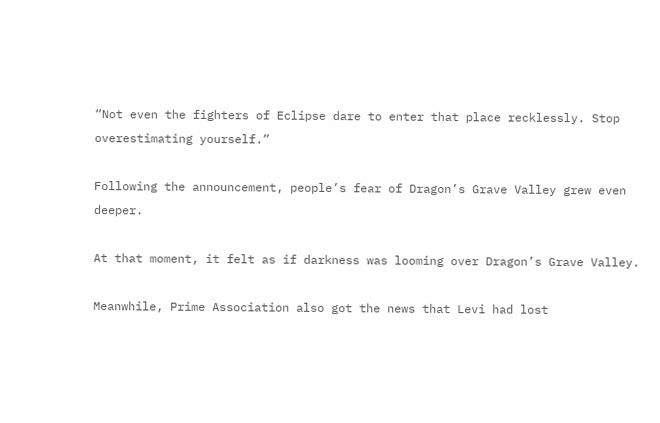“Not even the fighters of Eclipse dare to enter that place recklessly. Stop overestimating yourself.”

Following the announcement, people’s fear of Dragon’s Grave Valley grew even deeper.

At that moment, it felt as if darkness was looming over Dragon’s Grave Valley.

Meanwhile, Prime Association also got the news that Levi had lost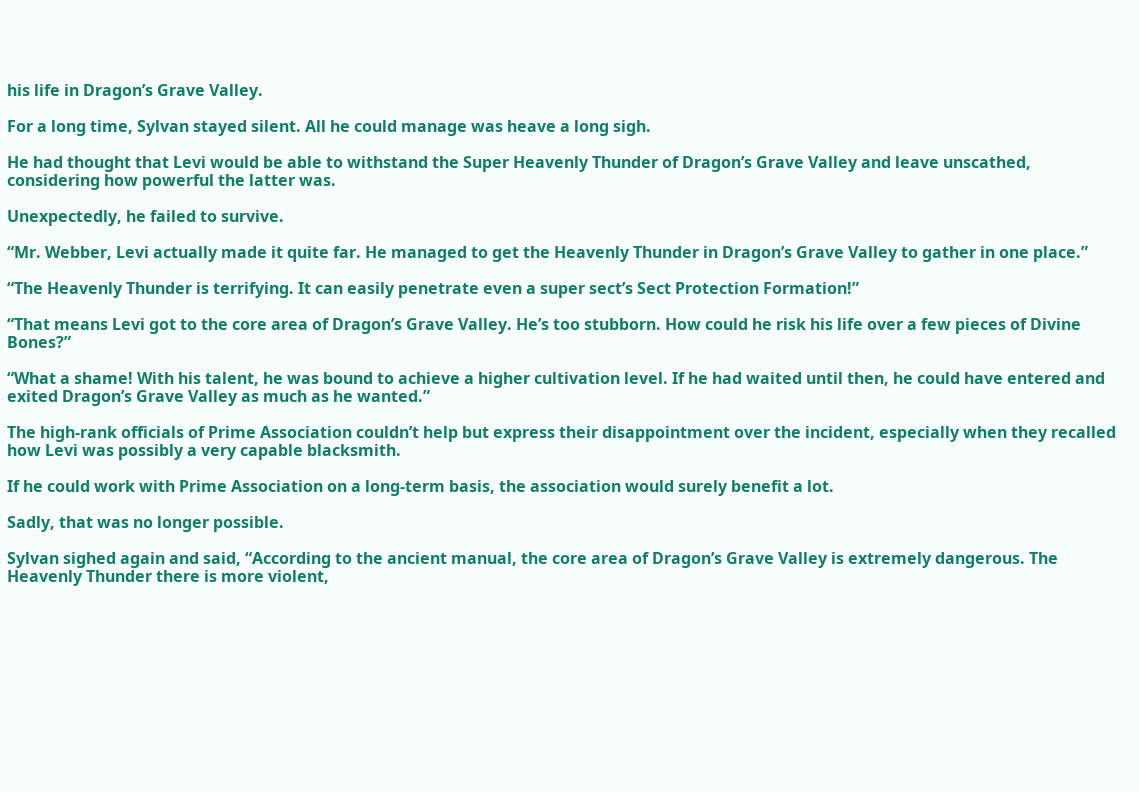his life in Dragon’s Grave Valley.

For a long time, Sylvan stayed silent. All he could manage was heave a long sigh.

He had thought that Levi would be able to withstand the Super Heavenly Thunder of Dragon’s Grave Valley and leave unscathed, considering how powerful the latter was.

Unexpectedly, he failed to survive.

“Mr. Webber, Levi actually made it quite far. He managed to get the Heavenly Thunder in Dragon’s Grave Valley to gather in one place.”

“The Heavenly Thunder is terrifying. It can easily penetrate even a super sect’s Sect Protection Formation!”

“That means Levi got to the core area of Dragon’s Grave Valley. He’s too stubborn. How could he risk his life over a few pieces of Divine Bones?”

“What a shame! With his talent, he was bound to achieve a higher cultivation level. If he had waited until then, he could have entered and exited Dragon’s Grave Valley as much as he wanted.”

The high-rank officials of Prime Association couldn’t help but express their disappointment over the incident, especially when they recalled how Levi was possibly a very capable blacksmith.

If he could work with Prime Association on a long-term basis, the association would surely benefit a lot.

Sadly, that was no longer possible.

Sylvan sighed again and said, “According to the ancient manual, the core area of Dragon’s Grave Valley is extremely dangerous. The Heavenly Thunder there is more violent,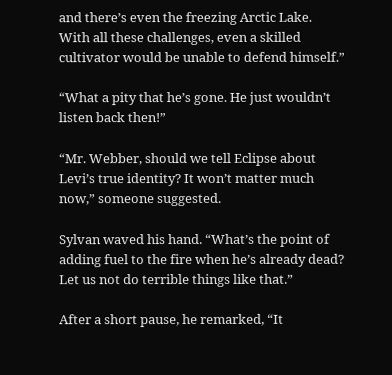and there’s even the freezing Arctic Lake. With all these challenges, even a skilled cultivator would be unable to defend himself.”

“What a pity that he’s gone. He just wouldn’t listen back then!”

“Mr. Webber, should we tell Eclipse about Levi’s true identity? It won’t matter much now,” someone suggested.

Sylvan waved his hand. “What’s the point of adding fuel to the fire when he’s already dead? Let us not do terrible things like that.”

After a short pause, he remarked, “It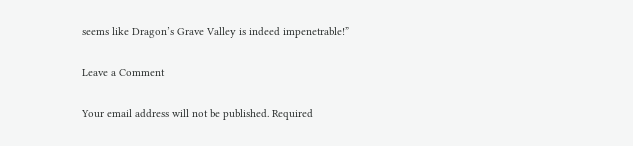seems like Dragon’s Grave Valley is indeed impenetrable!”

Leave a Comment

Your email address will not be published. Required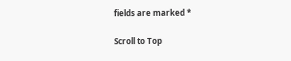fields are marked *

Scroll to Top